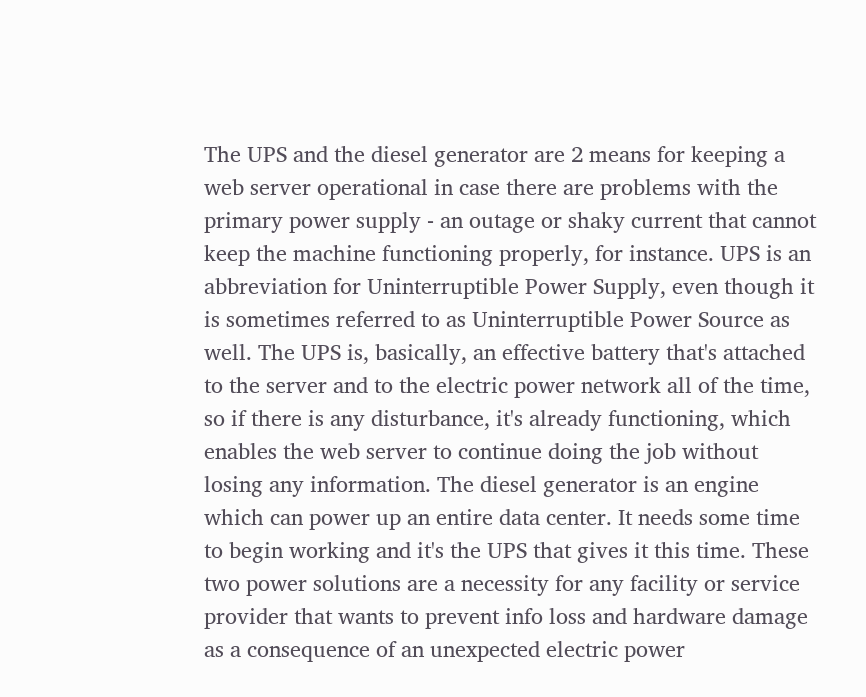The UPS and the diesel generator are 2 means for keeping a web server operational in case there are problems with the primary power supply - an outage or shaky current that cannot keep the machine functioning properly, for instance. UPS is an abbreviation for Uninterruptible Power Supply, even though it is sometimes referred to as Uninterruptible Power Source as well. The UPS is, basically, an effective battery that's attached to the server and to the electric power network all of the time, so if there is any disturbance, it's already functioning, which enables the web server to continue doing the job without losing any information. The diesel generator is an engine which can power up an entire data center. It needs some time to begin working and it's the UPS that gives it this time. These two power solutions are a necessity for any facility or service provider that wants to prevent info loss and hardware damage as a consequence of an unexpected electric power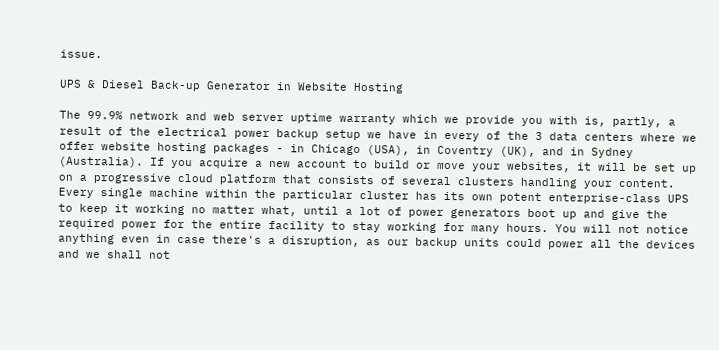issue.

UPS & Diesel Back-up Generator in Website Hosting

The 99.9% network and web server uptime warranty which we provide you with is, partly, a result of the electrical power backup setup we have in every of the 3 data centers where we offer website hosting packages - in Chicago (USA), in Coventry (UK), and in Sydney (Australia). If you acquire a new account to build or move your websites, it will be set up on a progressive cloud platform that consists of several clusters handling your content. Every single machine within the particular cluster has its own potent enterprise-class UPS to keep it working no matter what, until a lot of power generators boot up and give the required power for the entire facility to stay working for many hours. You will not notice anything even in case there's a disruption, as our backup units could power all the devices and we shall not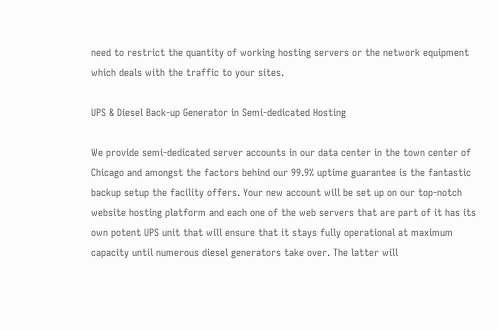need to restrict the quantity of working hosting servers or the network equipment which deals with the traffic to your sites.

UPS & Diesel Back-up Generator in Semi-dedicated Hosting

We provide semi-dedicated server accounts in our data center in the town center of Chicago and amongst the factors behind our 99.9% uptime guarantee is the fantastic backup setup the facility offers. Your new account will be set up on our top-notch website hosting platform and each one of the web servers that are part of it has its own potent UPS unit that will ensure that it stays fully operational at maximum capacity until numerous diesel generators take over. The latter will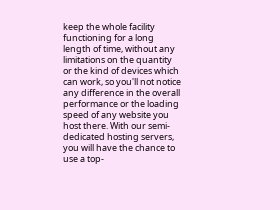keep the whole facility functioning for a long length of time, without any limitations on the quantity or the kind of devices which can work, so you'll not notice any difference in the overall performance or the loading speed of any website you host there. With our semi-dedicated hosting servers, you will have the chance to use a top-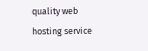quality web hosting service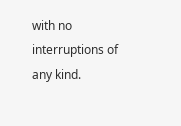with no interruptions of any kind.